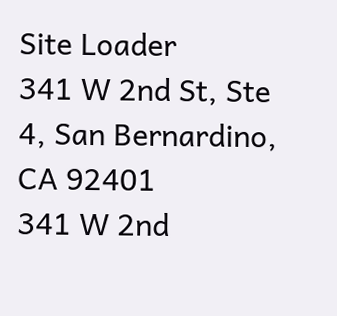Site Loader
341 W 2nd St, Ste 4, San Bernardino, CA 92401
341 W 2nd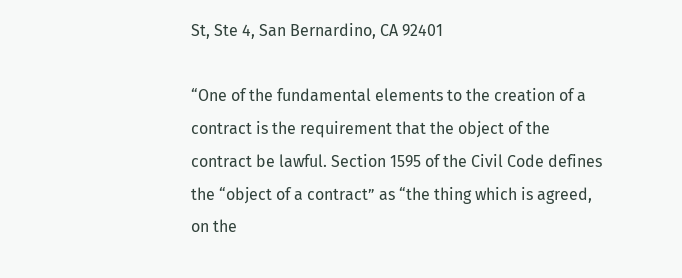St, Ste 4, San Bernardino, CA 92401

“One of the fundamental elements to the creation of a contract is the requirement that the object of the contract be lawful. Section 1595 of the Civil Code defines the “object of a contract” as “the thing which is agreed, on the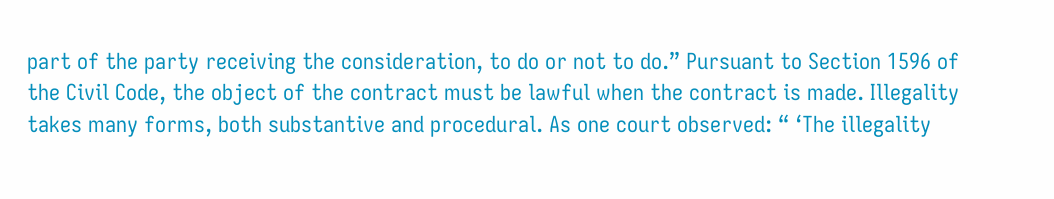part of the party receiving the consideration, to do or not to do.” Pursuant to Section 1596 of the Civil Code, the object of the contract must be lawful when the contract is made. Illegality takes many forms, both substantive and procedural. As one court observed: “ ‘The illegality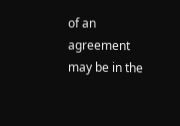of an agreement may be in the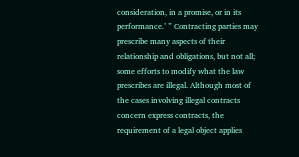consideration, in a promise, or in its performance.’ ” Contracting parties may prescribe many aspects of their relationship and obligations, but not all; some efforts to modify what the law prescribes are illegal. Although most of the cases involving illegal contracts concern express contracts, the requirement of a legal object applies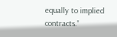equally to implied contracts.”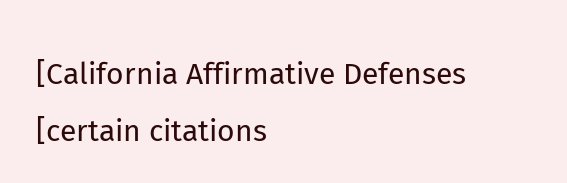[California Affirmative Defenses [certain citations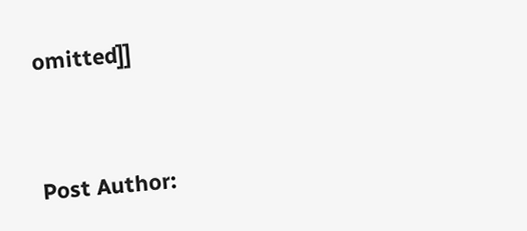omitted]]


Post Author: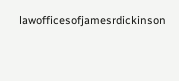lawofficesofjamesrdickinson